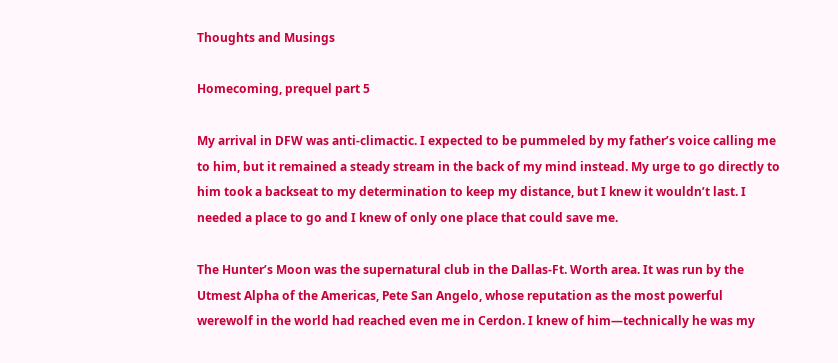Thoughts and Musings

Homecoming, prequel part 5

My arrival in DFW was anti-climactic. I expected to be pummeled by my father’s voice calling me to him, but it remained a steady stream in the back of my mind instead. My urge to go directly to him took a backseat to my determination to keep my distance, but I knew it wouldn’t last. I needed a place to go and I knew of only one place that could save me.

The Hunter’s Moon was the supernatural club in the Dallas-Ft. Worth area. It was run by the Utmest Alpha of the Americas, Pete San Angelo, whose reputation as the most powerful werewolf in the world had reached even me in Cerdon. I knew of him—technically he was my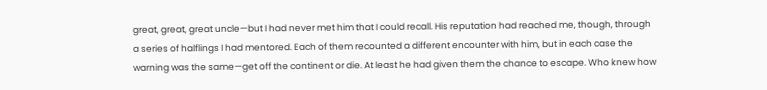great, great, great uncle—but I had never met him that I could recall. His reputation had reached me, though, through a series of halflings I had mentored. Each of them recounted a different encounter with him, but in each case the warning was the same—get off the continent or die. At least he had given them the chance to escape. Who knew how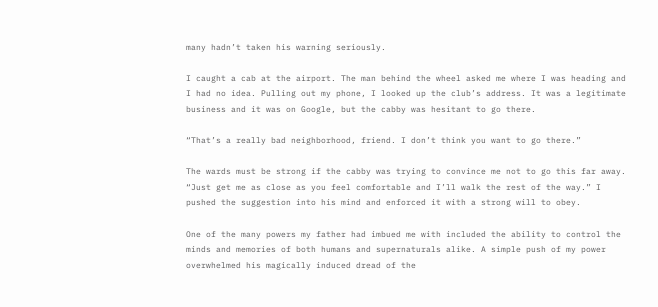many hadn’t taken his warning seriously.

I caught a cab at the airport. The man behind the wheel asked me where I was heading and I had no idea. Pulling out my phone, I looked up the club’s address. It was a legitimate business and it was on Google, but the cabby was hesitant to go there.

“That’s a really bad neighborhood, friend. I don’t think you want to go there.”

The wards must be strong if the cabby was trying to convince me not to go this far away. “Just get me as close as you feel comfortable and I’ll walk the rest of the way.” I pushed the suggestion into his mind and enforced it with a strong will to obey.

One of the many powers my father had imbued me with included the ability to control the minds and memories of both humans and supernaturals alike. A simple push of my power overwhelmed his magically induced dread of the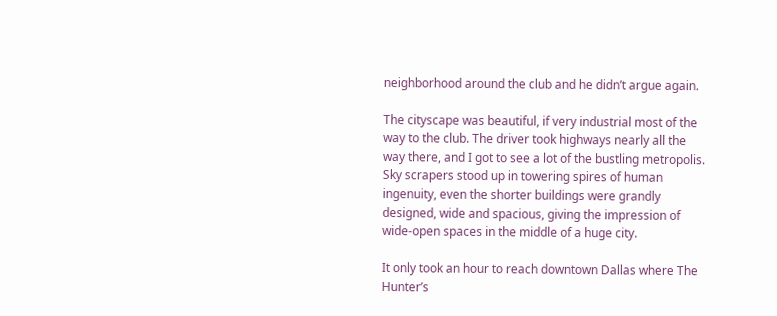neighborhood around the club and he didn’t argue again.

The cityscape was beautiful, if very industrial most of the way to the club. The driver took highways nearly all the way there, and I got to see a lot of the bustling metropolis. Sky scrapers stood up in towering spires of human ingenuity, even the shorter buildings were grandly designed, wide and spacious, giving the impression of wide-open spaces in the middle of a huge city.

It only took an hour to reach downtown Dallas where The Hunter’s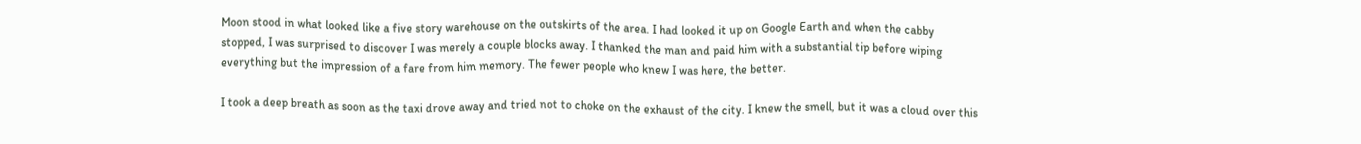Moon stood in what looked like a five story warehouse on the outskirts of the area. I had looked it up on Google Earth and when the cabby stopped, I was surprised to discover I was merely a couple blocks away. I thanked the man and paid him with a substantial tip before wiping everything but the impression of a fare from him memory. The fewer people who knew I was here, the better.

I took a deep breath as soon as the taxi drove away and tried not to choke on the exhaust of the city. I knew the smell, but it was a cloud over this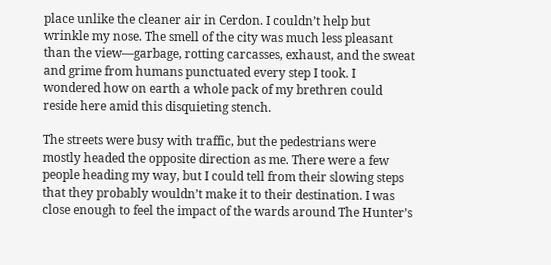place unlike the cleaner air in Cerdon. I couldn’t help but wrinkle my nose. The smell of the city was much less pleasant than the view—garbage, rotting carcasses, exhaust, and the sweat and grime from humans punctuated every step I took. I wondered how on earth a whole pack of my brethren could reside here amid this disquieting stench.

The streets were busy with traffic, but the pedestrians were mostly headed the opposite direction as me. There were a few people heading my way, but I could tell from their slowing steps that they probably wouldn’t make it to their destination. I was close enough to feel the impact of the wards around The Hunter’s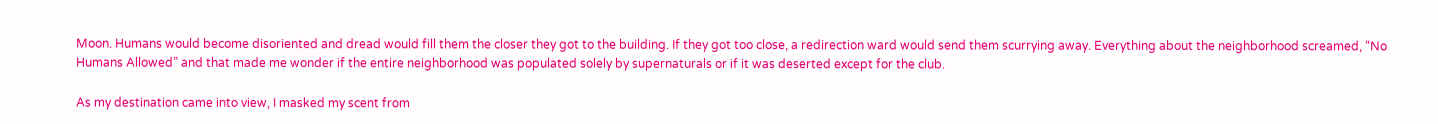Moon. Humans would become disoriented and dread would fill them the closer they got to the building. If they got too close, a redirection ward would send them scurrying away. Everything about the neighborhood screamed, “No Humans Allowed” and that made me wonder if the entire neighborhood was populated solely by supernaturals or if it was deserted except for the club.

As my destination came into view, I masked my scent from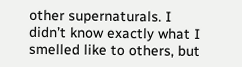other supernaturals. I didn’t know exactly what I smelled like to others, but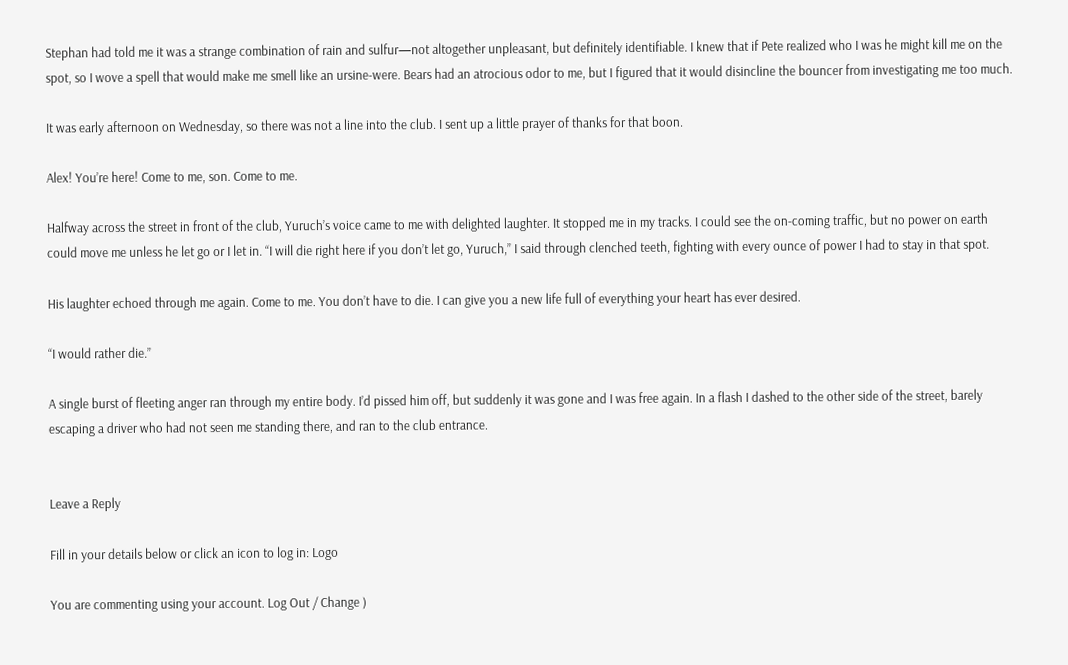Stephan had told me it was a strange combination of rain and sulfur—not altogether unpleasant, but definitely identifiable. I knew that if Pete realized who I was he might kill me on the spot, so I wove a spell that would make me smell like an ursine-were. Bears had an atrocious odor to me, but I figured that it would disincline the bouncer from investigating me too much.

It was early afternoon on Wednesday, so there was not a line into the club. I sent up a little prayer of thanks for that boon.

Alex! You’re here! Come to me, son. Come to me.

Halfway across the street in front of the club, Yuruch’s voice came to me with delighted laughter. It stopped me in my tracks. I could see the on-coming traffic, but no power on earth could move me unless he let go or I let in. “I will die right here if you don’t let go, Yuruch,” I said through clenched teeth, fighting with every ounce of power I had to stay in that spot.

His laughter echoed through me again. Come to me. You don’t have to die. I can give you a new life full of everything your heart has ever desired.

“I would rather die.”

A single burst of fleeting anger ran through my entire body. I’d pissed him off, but suddenly it was gone and I was free again. In a flash I dashed to the other side of the street, barely escaping a driver who had not seen me standing there, and ran to the club entrance.


Leave a Reply

Fill in your details below or click an icon to log in: Logo

You are commenting using your account. Log Out / Change )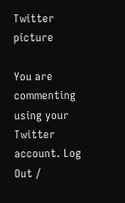Twitter picture

You are commenting using your Twitter account. Log Out /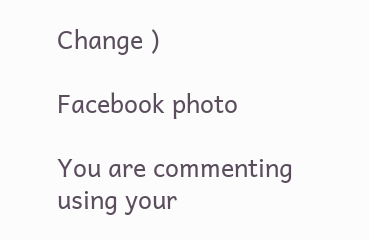Change )

Facebook photo

You are commenting using your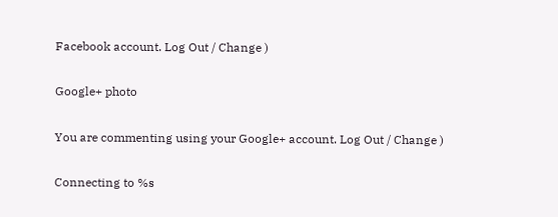Facebook account. Log Out / Change )

Google+ photo

You are commenting using your Google+ account. Log Out / Change )

Connecting to %s